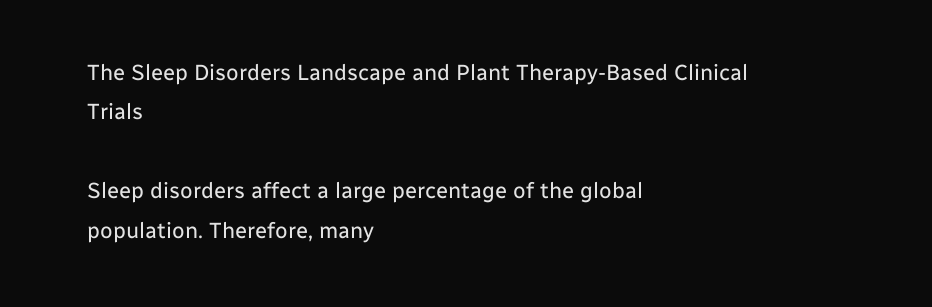The Sleep Disorders Landscape and Plant Therapy-Based Clinical Trials

Sleep disorders affect a large percentage of the global population. Therefore, many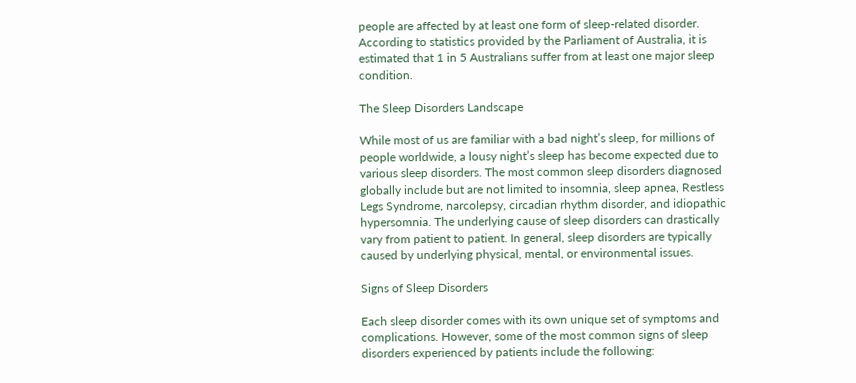people are affected by at least one form of sleep-related disorder. According to statistics provided by the Parliament of Australia, it is estimated that 1 in 5 Australians suffer from at least one major sleep condition.

The Sleep Disorders Landscape

While most of us are familiar with a bad night’s sleep, for millions of people worldwide, a lousy night’s sleep has become expected due to various sleep disorders. The most common sleep disorders diagnosed globally include but are not limited to insomnia, sleep apnea, Restless Legs Syndrome, narcolepsy, circadian rhythm disorder, and idiopathic hypersomnia. The underlying cause of sleep disorders can drastically vary from patient to patient. In general, sleep disorders are typically caused by underlying physical, mental, or environmental issues.

Signs of Sleep Disorders

Each sleep disorder comes with its own unique set of symptoms and complications. However, some of the most common signs of sleep disorders experienced by patients include the following: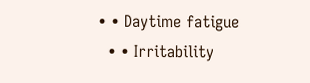• • Daytime fatigue
  • • Irritability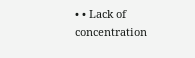• • Lack of concentration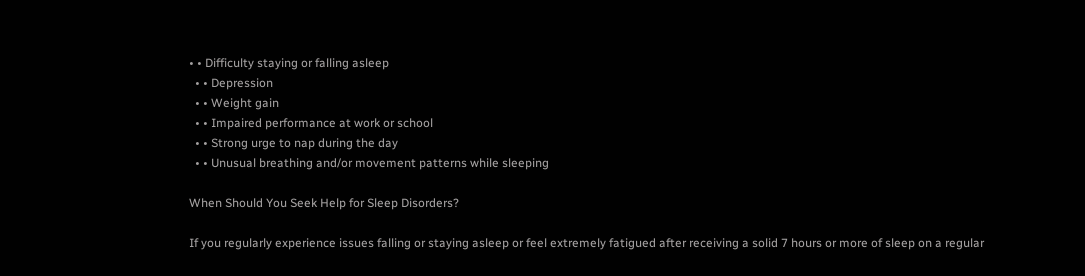• • Difficulty staying or falling asleep
  • • Depression
  • • Weight gain
  • • Impaired performance at work or school
  • • Strong urge to nap during the day
  • • Unusual breathing and/or movement patterns while sleeping

When Should You Seek Help for Sleep Disorders?

If you regularly experience issues falling or staying asleep or feel extremely fatigued after receiving a solid 7 hours or more of sleep on a regular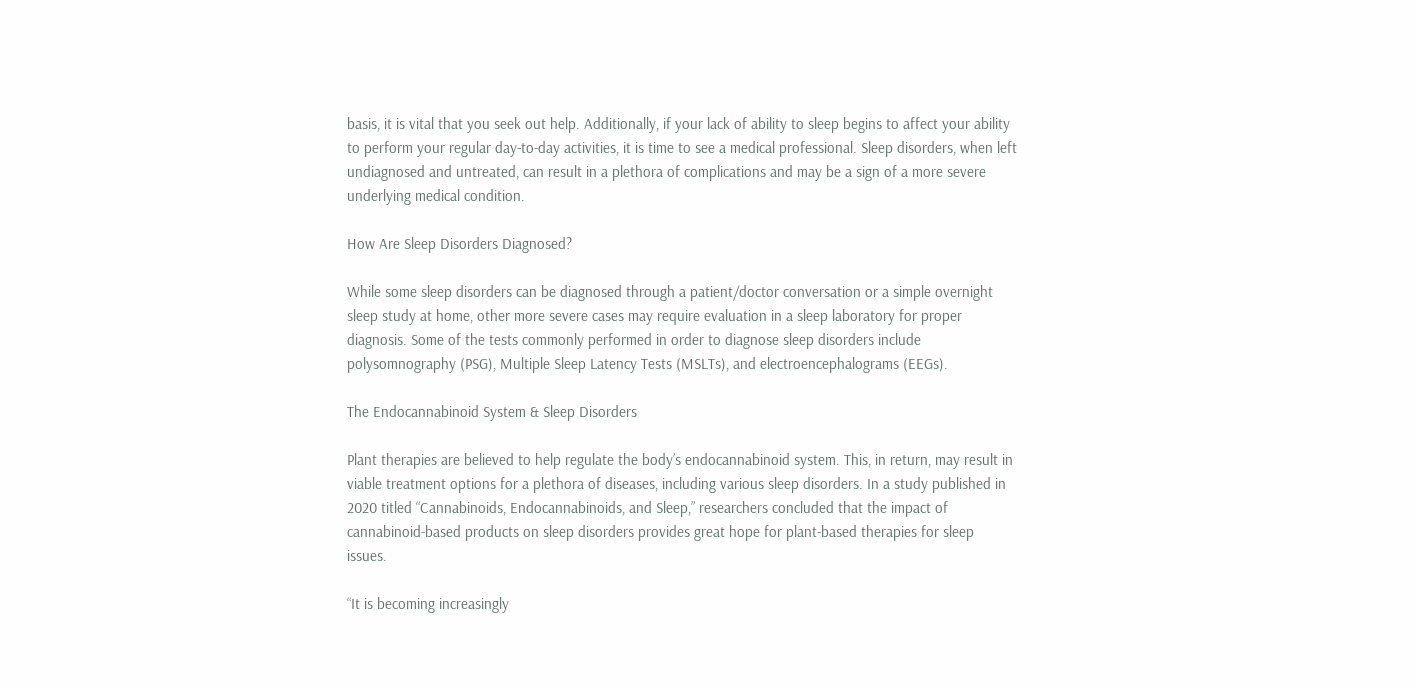basis, it is vital that you seek out help. Additionally, if your lack of ability to sleep begins to affect your ability to perform your regular day-to-day activities, it is time to see a medical professional. Sleep disorders, when left undiagnosed and untreated, can result in a plethora of complications and may be a sign of a more severe underlying medical condition.

How Are Sleep Disorders Diagnosed?

While some sleep disorders can be diagnosed through a patient/doctor conversation or a simple overnight sleep study at home, other more severe cases may require evaluation in a sleep laboratory for proper diagnosis. Some of the tests commonly performed in order to diagnose sleep disorders include polysomnography (PSG), Multiple Sleep Latency Tests (MSLTs), and electroencephalograms (EEGs).

The Endocannabinoid System & Sleep Disorders

Plant therapies are believed to help regulate the body’s endocannabinoid system. This, in return, may result in viable treatment options for a plethora of diseases, including various sleep disorders. In a study published in 2020 titled “Cannabinoids, Endocannabinoids, and Sleep,” researchers concluded that the impact of cannabinoid-based products on sleep disorders provides great hope for plant-based therapies for sleep issues.

“It is becoming increasingly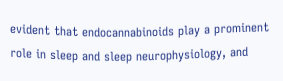evident that endocannabinoids play a prominent role in sleep and sleep neurophysiology, and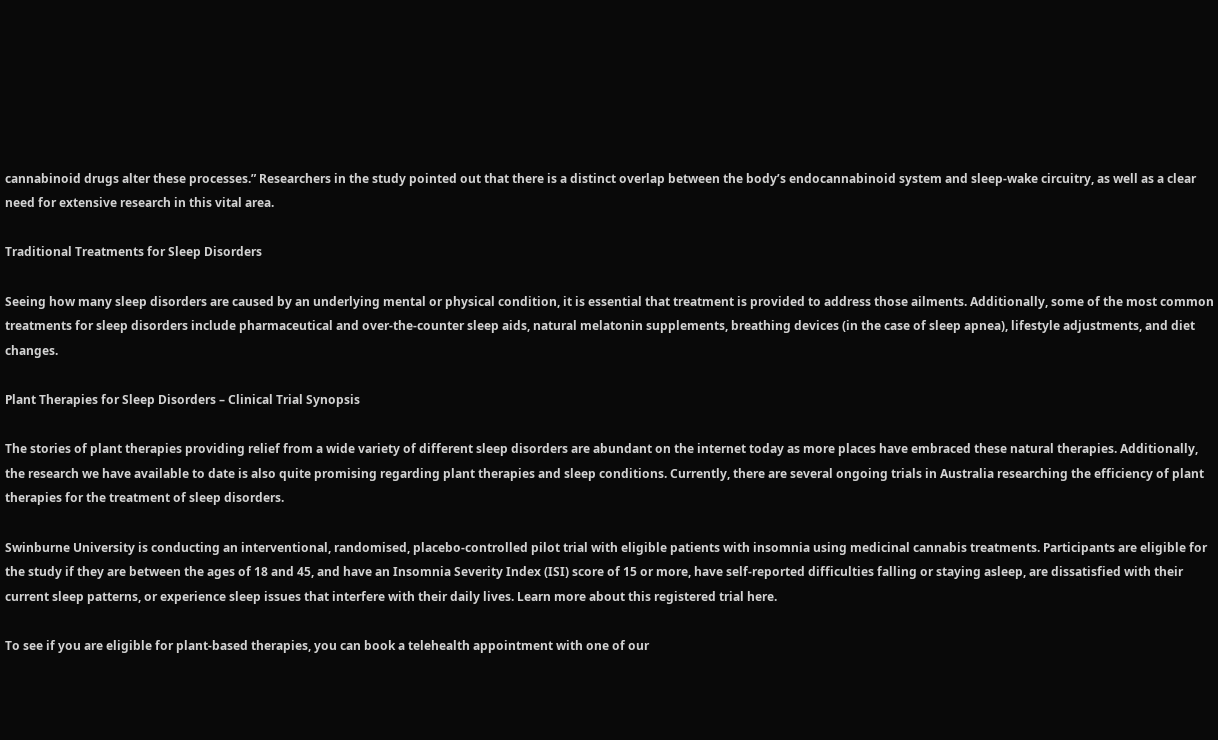cannabinoid drugs alter these processes.” Researchers in the study pointed out that there is a distinct overlap between the body’s endocannabinoid system and sleep-wake circuitry, as well as a clear need for extensive research in this vital area.

Traditional Treatments for Sleep Disorders

Seeing how many sleep disorders are caused by an underlying mental or physical condition, it is essential that treatment is provided to address those ailments. Additionally, some of the most common treatments for sleep disorders include pharmaceutical and over-the-counter sleep aids, natural melatonin supplements, breathing devices (in the case of sleep apnea), lifestyle adjustments, and diet changes.

Plant Therapies for Sleep Disorders – Clinical Trial Synopsis

The stories of plant therapies providing relief from a wide variety of different sleep disorders are abundant on the internet today as more places have embraced these natural therapies. Additionally, the research we have available to date is also quite promising regarding plant therapies and sleep conditions. Currently, there are several ongoing trials in Australia researching the efficiency of plant therapies for the treatment of sleep disorders.

Swinburne University is conducting an interventional, randomised, placebo-controlled pilot trial with eligible patients with insomnia using medicinal cannabis treatments. Participants are eligible for the study if they are between the ages of 18 and 45, and have an Insomnia Severity Index (ISI) score of 15 or more, have self-reported difficulties falling or staying asleep, are dissatisfied with their current sleep patterns, or experience sleep issues that interfere with their daily lives. Learn more about this registered trial here.

To see if you are eligible for plant-based therapies, you can book a telehealth appointment with one of our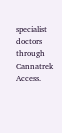specialist doctors through Cannatrek Access.